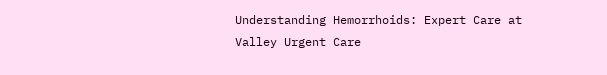Understanding Hemorrhoids: Expert Care at Valley Urgent Care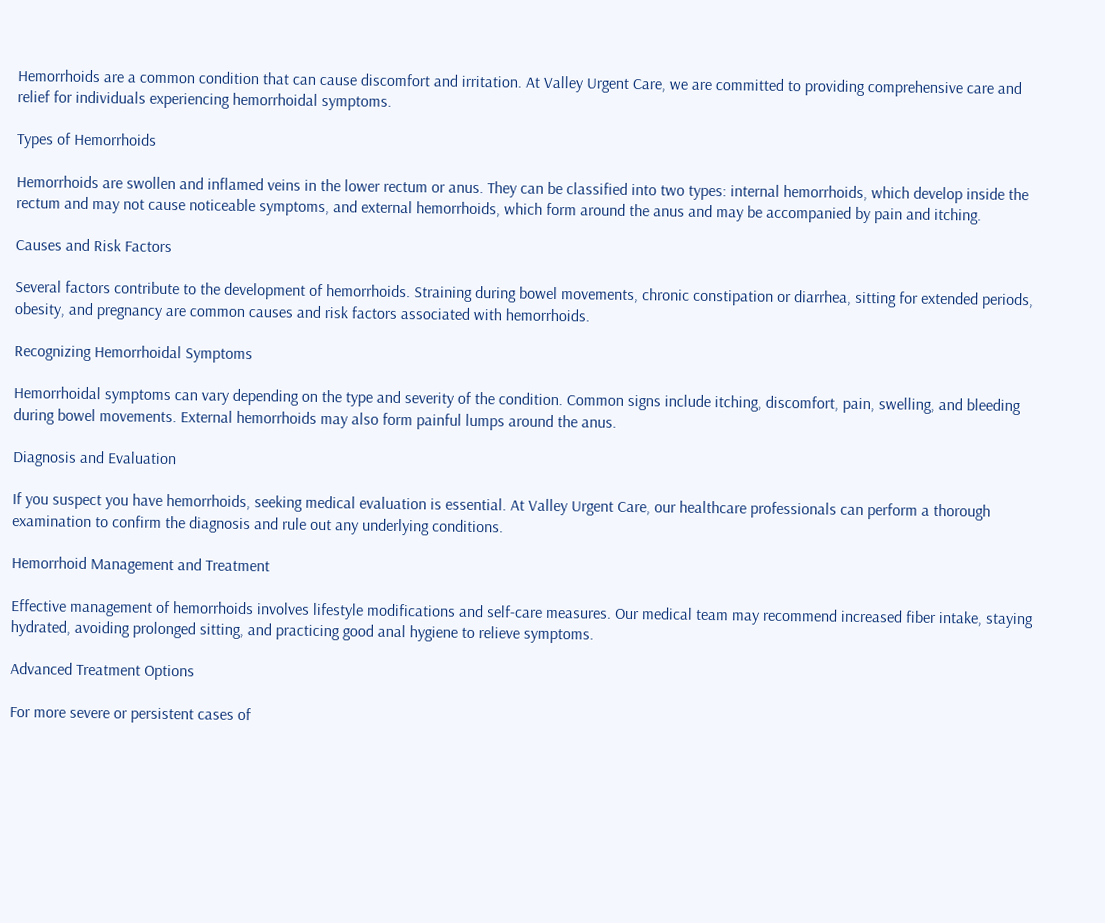Hemorrhoids are a common condition that can cause discomfort and irritation. At Valley Urgent Care, we are committed to providing comprehensive care and relief for individuals experiencing hemorrhoidal symptoms.

Types of Hemorrhoids

Hemorrhoids are swollen and inflamed veins in the lower rectum or anus. They can be classified into two types: internal hemorrhoids, which develop inside the rectum and may not cause noticeable symptoms, and external hemorrhoids, which form around the anus and may be accompanied by pain and itching.

Causes and Risk Factors

Several factors contribute to the development of hemorrhoids. Straining during bowel movements, chronic constipation or diarrhea, sitting for extended periods, obesity, and pregnancy are common causes and risk factors associated with hemorrhoids.

Recognizing Hemorrhoidal Symptoms

Hemorrhoidal symptoms can vary depending on the type and severity of the condition. Common signs include itching, discomfort, pain, swelling, and bleeding during bowel movements. External hemorrhoids may also form painful lumps around the anus.

Diagnosis and Evaluation

If you suspect you have hemorrhoids, seeking medical evaluation is essential. At Valley Urgent Care, our healthcare professionals can perform a thorough examination to confirm the diagnosis and rule out any underlying conditions.

Hemorrhoid Management and Treatment

Effective management of hemorrhoids involves lifestyle modifications and self-care measures. Our medical team may recommend increased fiber intake, staying hydrated, avoiding prolonged sitting, and practicing good anal hygiene to relieve symptoms.

Advanced Treatment Options

For more severe or persistent cases of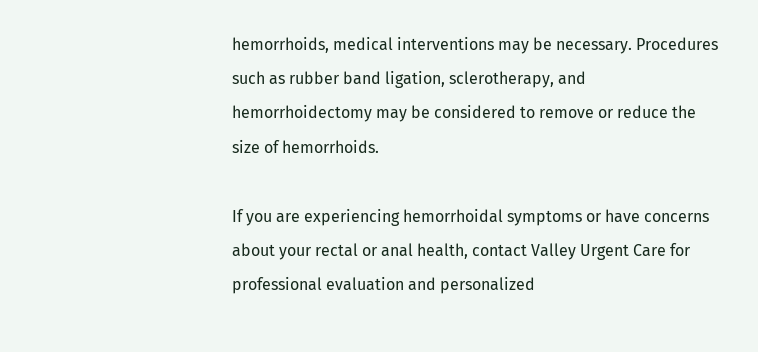hemorrhoids, medical interventions may be necessary. Procedures such as rubber band ligation, sclerotherapy, and hemorrhoidectomy may be considered to remove or reduce the size of hemorrhoids.

If you are experiencing hemorrhoidal symptoms or have concerns about your rectal or anal health, contact Valley Urgent Care for professional evaluation and personalized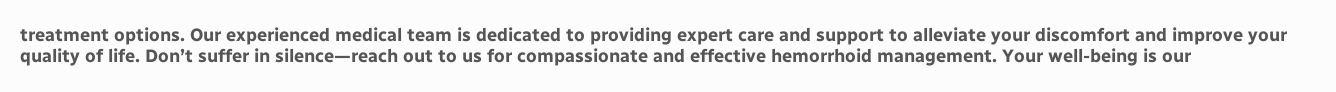treatment options. Our experienced medical team is dedicated to providing expert care and support to alleviate your discomfort and improve your quality of life. Don’t suffer in silence—reach out to us for compassionate and effective hemorrhoid management. Your well-being is our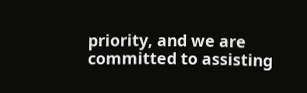priority, and we are committed to assisting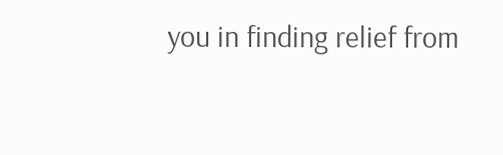you in finding relief from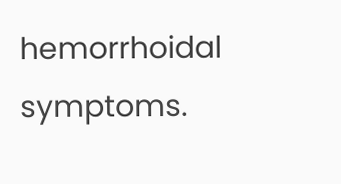hemorrhoidal symptoms.